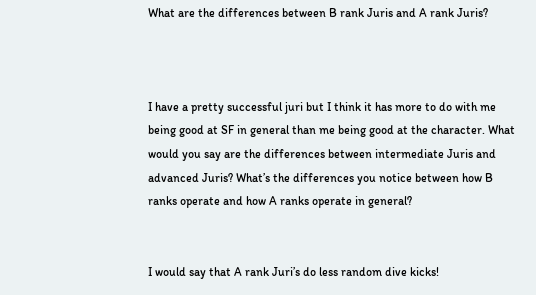What are the differences between B rank Juris and A rank Juris?



I have a pretty successful juri but I think it has more to do with me being good at SF in general than me being good at the character. What would you say are the differences between intermediate Juris and advanced Juris? What’s the differences you notice between how B ranks operate and how A ranks operate in general?


I would say that A rank Juri’s do less random dive kicks!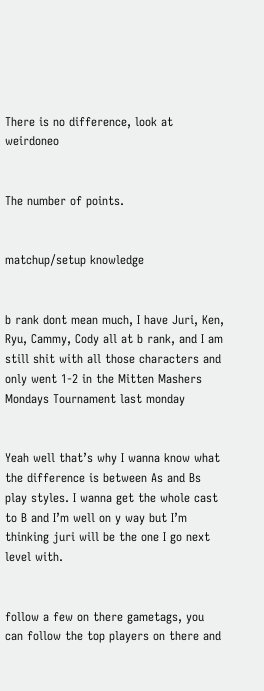There is no difference, look at weirdoneo


The number of points.


matchup/setup knowledge


b rank dont mean much, I have Juri, Ken, Ryu, Cammy, Cody all at b rank, and I am still shit with all those characters and only went 1-2 in the Mitten Mashers Mondays Tournament last monday


Yeah well that’s why I wanna know what the difference is between As and Bs play styles. I wanna get the whole cast to B and I’m well on y way but I’m thinking juri will be the one I go next level with.


follow a few on there gametags, you can follow the top players on there and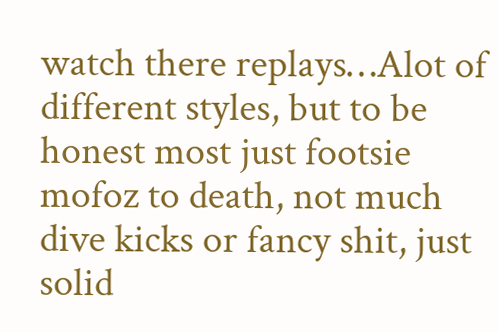watch there replays…Alot of different styles, but to be honest most just footsie mofoz to death, not much dive kicks or fancy shit, just solid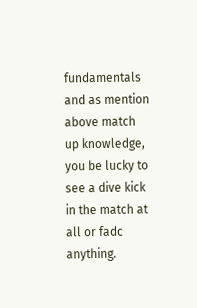fundamentals and as mention above match up knowledge, you be lucky to see a dive kick in the match at all or fadc anything.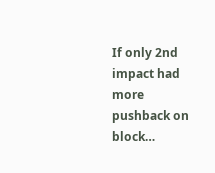If only 2nd impact had more pushback on block…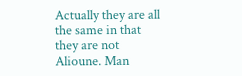Actually they are all the same in that they are not Alioune. Man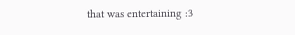that was entertaining :3